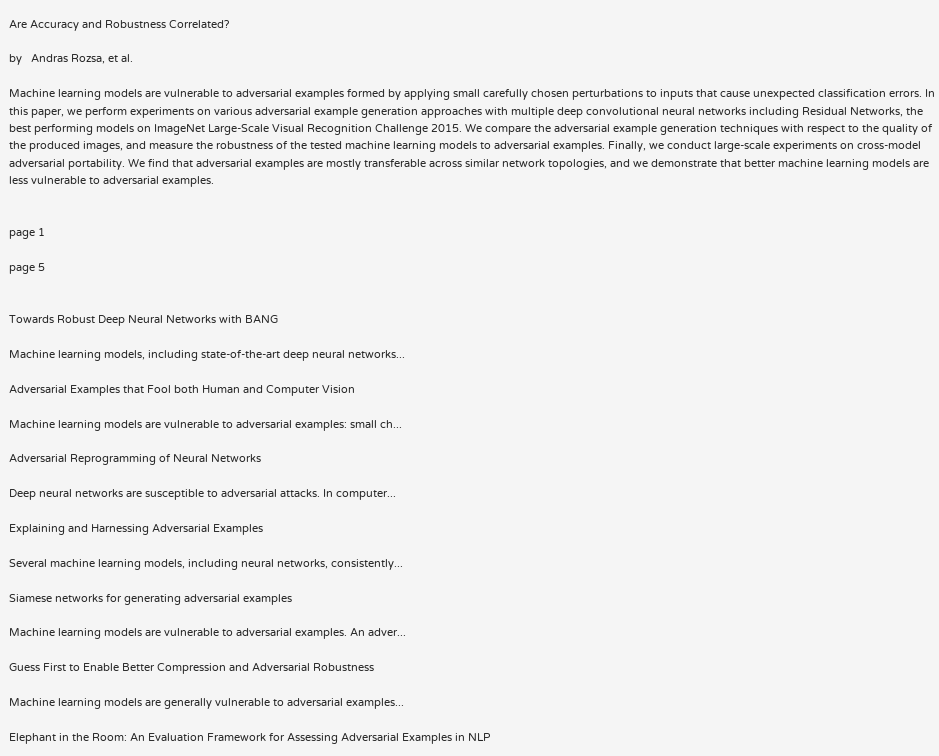Are Accuracy and Robustness Correlated?

by   Andras Rozsa, et al.

Machine learning models are vulnerable to adversarial examples formed by applying small carefully chosen perturbations to inputs that cause unexpected classification errors. In this paper, we perform experiments on various adversarial example generation approaches with multiple deep convolutional neural networks including Residual Networks, the best performing models on ImageNet Large-Scale Visual Recognition Challenge 2015. We compare the adversarial example generation techniques with respect to the quality of the produced images, and measure the robustness of the tested machine learning models to adversarial examples. Finally, we conduct large-scale experiments on cross-model adversarial portability. We find that adversarial examples are mostly transferable across similar network topologies, and we demonstrate that better machine learning models are less vulnerable to adversarial examples.


page 1

page 5


Towards Robust Deep Neural Networks with BANG

Machine learning models, including state-of-the-art deep neural networks...

Adversarial Examples that Fool both Human and Computer Vision

Machine learning models are vulnerable to adversarial examples: small ch...

Adversarial Reprogramming of Neural Networks

Deep neural networks are susceptible to adversarial attacks. In computer...

Explaining and Harnessing Adversarial Examples

Several machine learning models, including neural networks, consistently...

Siamese networks for generating adversarial examples

Machine learning models are vulnerable to adversarial examples. An adver...

Guess First to Enable Better Compression and Adversarial Robustness

Machine learning models are generally vulnerable to adversarial examples...

Elephant in the Room: An Evaluation Framework for Assessing Adversarial Examples in NLP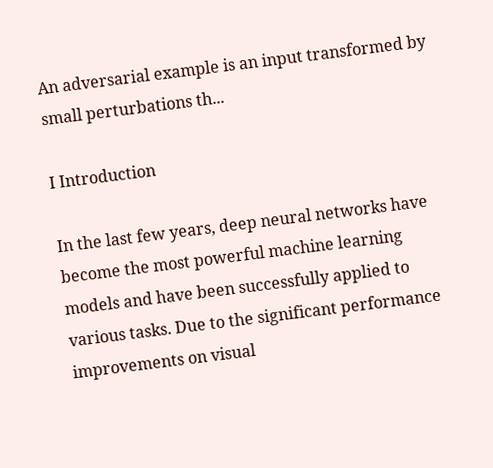An adversarial example is an input transformed by small perturbations th...

I Introduction

In the last few years, deep neural networks have become the most powerful machine learning models and have been successfully applied to various tasks. Due to the significant performance improvements on visual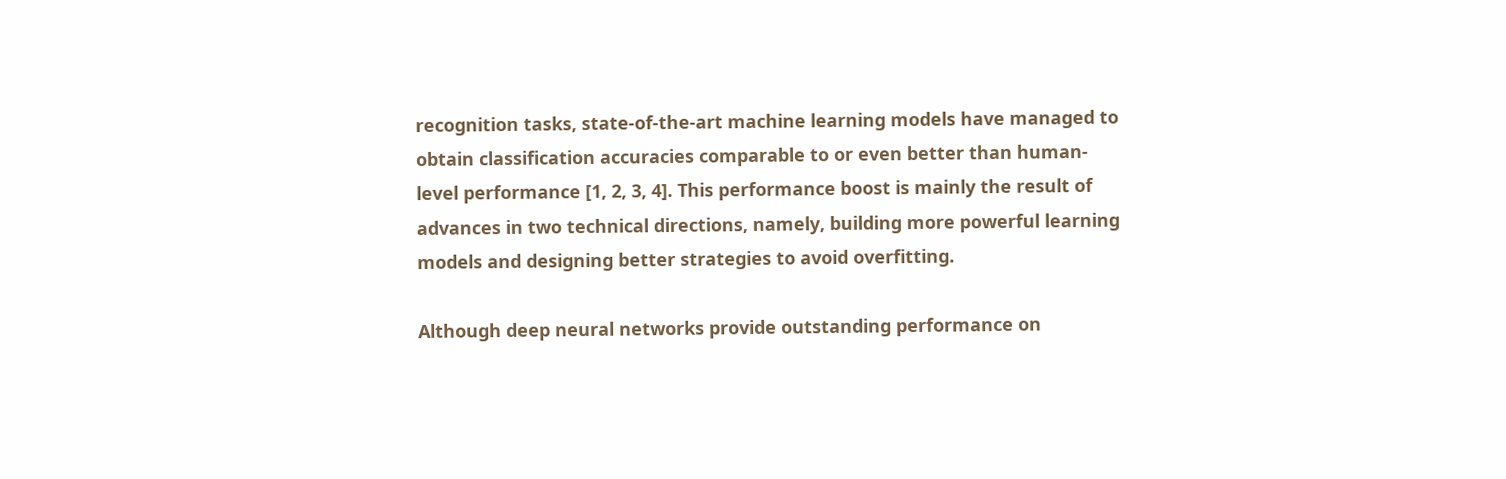recognition tasks, state-of-the-art machine learning models have managed to obtain classification accuracies comparable to or even better than human-level performance [1, 2, 3, 4]. This performance boost is mainly the result of advances in two technical directions, namely, building more powerful learning models and designing better strategies to avoid overfitting.

Although deep neural networks provide outstanding performance on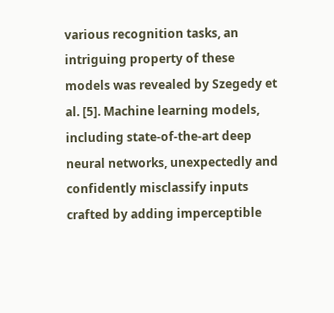various recognition tasks, an intriguing property of these models was revealed by Szegedy et al. [5]. Machine learning models, including state-of-the-art deep neural networks, unexpectedly and confidently misclassify inputs crafted by adding imperceptible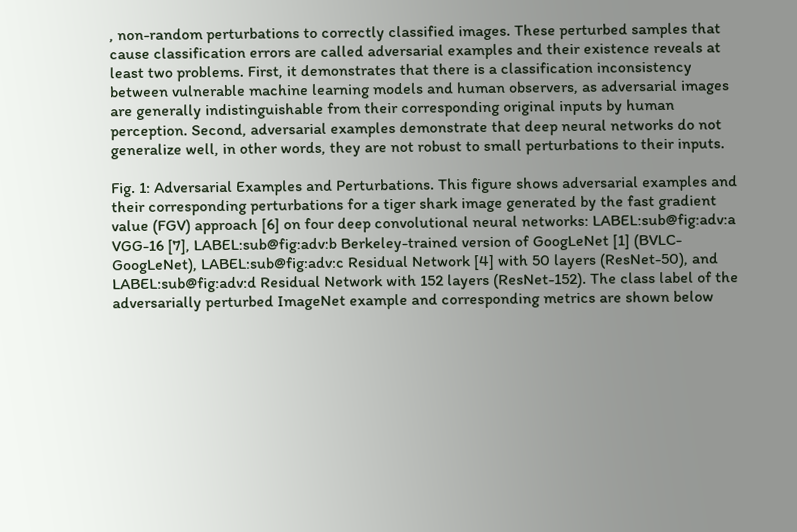, non-random perturbations to correctly classified images. These perturbed samples that cause classification errors are called adversarial examples and their existence reveals at least two problems. First, it demonstrates that there is a classification inconsistency between vulnerable machine learning models and human observers, as adversarial images are generally indistinguishable from their corresponding original inputs by human perception. Second, adversarial examples demonstrate that deep neural networks do not generalize well, in other words, they are not robust to small perturbations to their inputs.

Fig. 1: Adversarial Examples and Perturbations. This figure shows adversarial examples and their corresponding perturbations for a tiger shark image generated by the fast gradient value (FGV) approach [6] on four deep convolutional neural networks: LABEL:sub@fig:adv:a VGG-16 [7], LABEL:sub@fig:adv:b Berkeley-trained version of GoogLeNet [1] (BVLC-GoogLeNet), LABEL:sub@fig:adv:c Residual Network [4] with 50 layers (ResNet-50), and LABEL:sub@fig:adv:d Residual Network with 152 layers (ResNet-152). The class label of the adversarially perturbed ImageNet example and corresponding metrics are shown below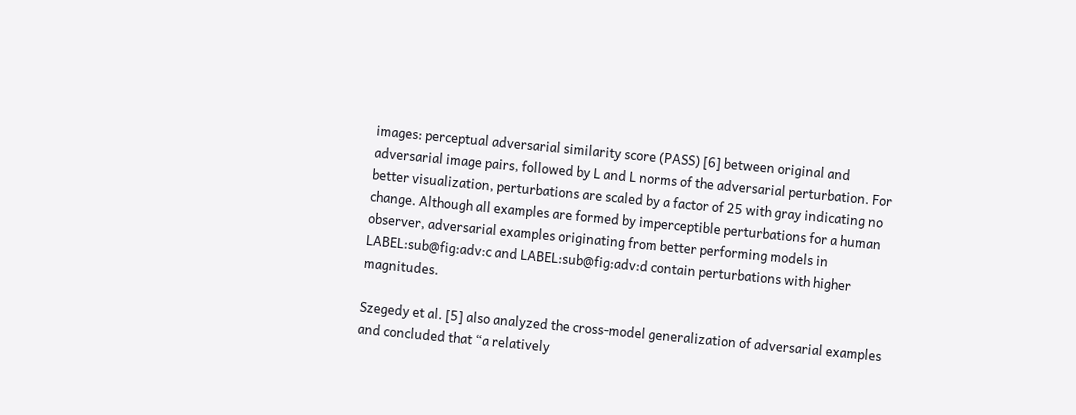images: perceptual adversarial similarity score (PASS) [6] between original and adversarial image pairs, followed by L and L norms of the adversarial perturbation. For better visualization, perturbations are scaled by a factor of 25 with gray indicating no change. Although all examples are formed by imperceptible perturbations for a human observer, adversarial examples originating from better performing models in LABEL:sub@fig:adv:c and LABEL:sub@fig:adv:d contain perturbations with higher magnitudes.

Szegedy et al. [5] also analyzed the cross-model generalization of adversarial examples and concluded that “a relatively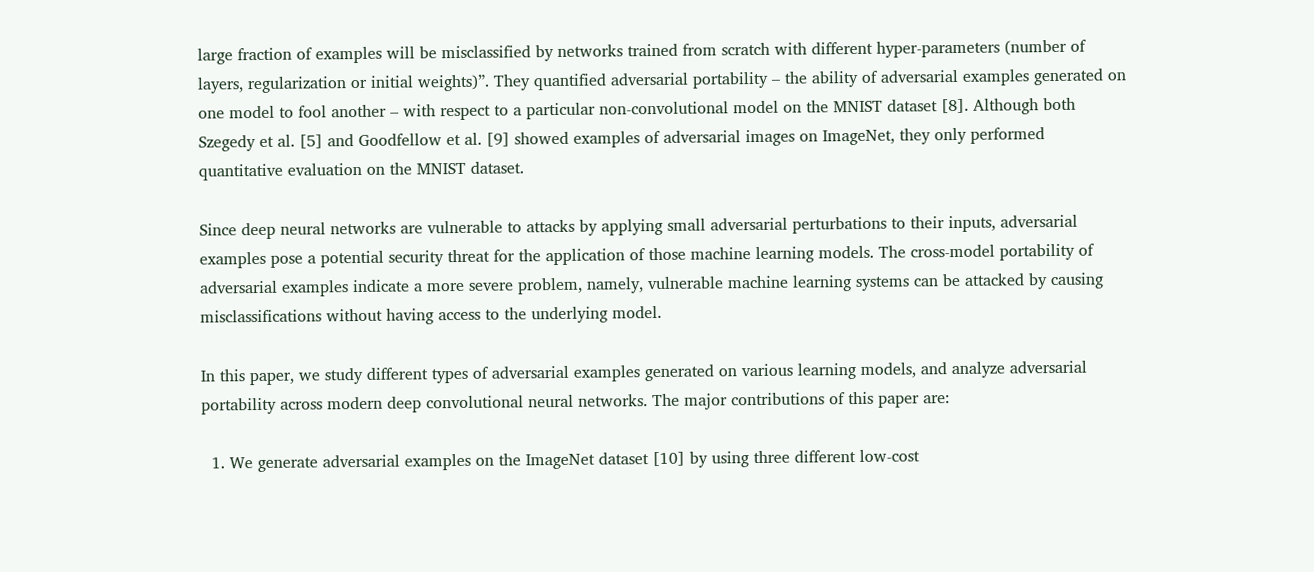large fraction of examples will be misclassified by networks trained from scratch with different hyper-parameters (number of layers, regularization or initial weights)”. They quantified adversarial portability – the ability of adversarial examples generated on one model to fool another – with respect to a particular non-convolutional model on the MNIST dataset [8]. Although both Szegedy et al. [5] and Goodfellow et al. [9] showed examples of adversarial images on ImageNet, they only performed quantitative evaluation on the MNIST dataset.

Since deep neural networks are vulnerable to attacks by applying small adversarial perturbations to their inputs, adversarial examples pose a potential security threat for the application of those machine learning models. The cross-model portability of adversarial examples indicate a more severe problem, namely, vulnerable machine learning systems can be attacked by causing misclassifications without having access to the underlying model.

In this paper, we study different types of adversarial examples generated on various learning models, and analyze adversarial portability across modern deep convolutional neural networks. The major contributions of this paper are:

  1. We generate adversarial examples on the ImageNet dataset [10] by using three different low-cost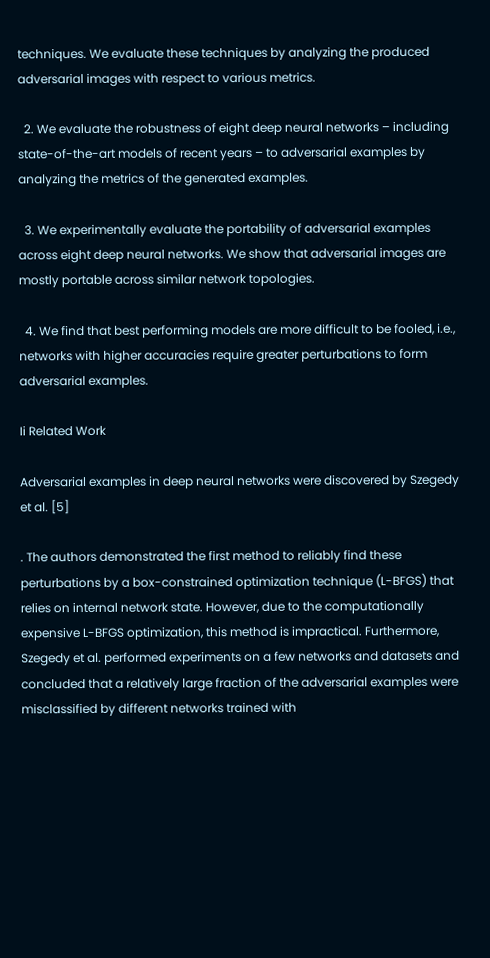techniques. We evaluate these techniques by analyzing the produced adversarial images with respect to various metrics.

  2. We evaluate the robustness of eight deep neural networks – including state-of-the-art models of recent years – to adversarial examples by analyzing the metrics of the generated examples.

  3. We experimentally evaluate the portability of adversarial examples across eight deep neural networks. We show that adversarial images are mostly portable across similar network topologies.

  4. We find that best performing models are more difficult to be fooled, i.e., networks with higher accuracies require greater perturbations to form adversarial examples.

Ii Related Work

Adversarial examples in deep neural networks were discovered by Szegedy et al. [5]

. The authors demonstrated the first method to reliably find these perturbations by a box-constrained optimization technique (L-BFGS) that relies on internal network state. However, due to the computationally expensive L-BFGS optimization, this method is impractical. Furthermore, Szegedy et al. performed experiments on a few networks and datasets and concluded that a relatively large fraction of the adversarial examples were misclassified by different networks trained with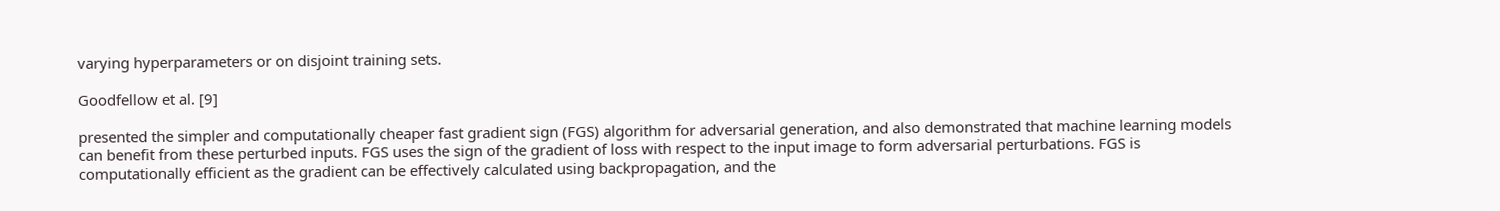varying hyperparameters or on disjoint training sets.

Goodfellow et al. [9]

presented the simpler and computationally cheaper fast gradient sign (FGS) algorithm for adversarial generation, and also demonstrated that machine learning models can benefit from these perturbed inputs. FGS uses the sign of the gradient of loss with respect to the input image to form adversarial perturbations. FGS is computationally efficient as the gradient can be effectively calculated using backpropagation, and the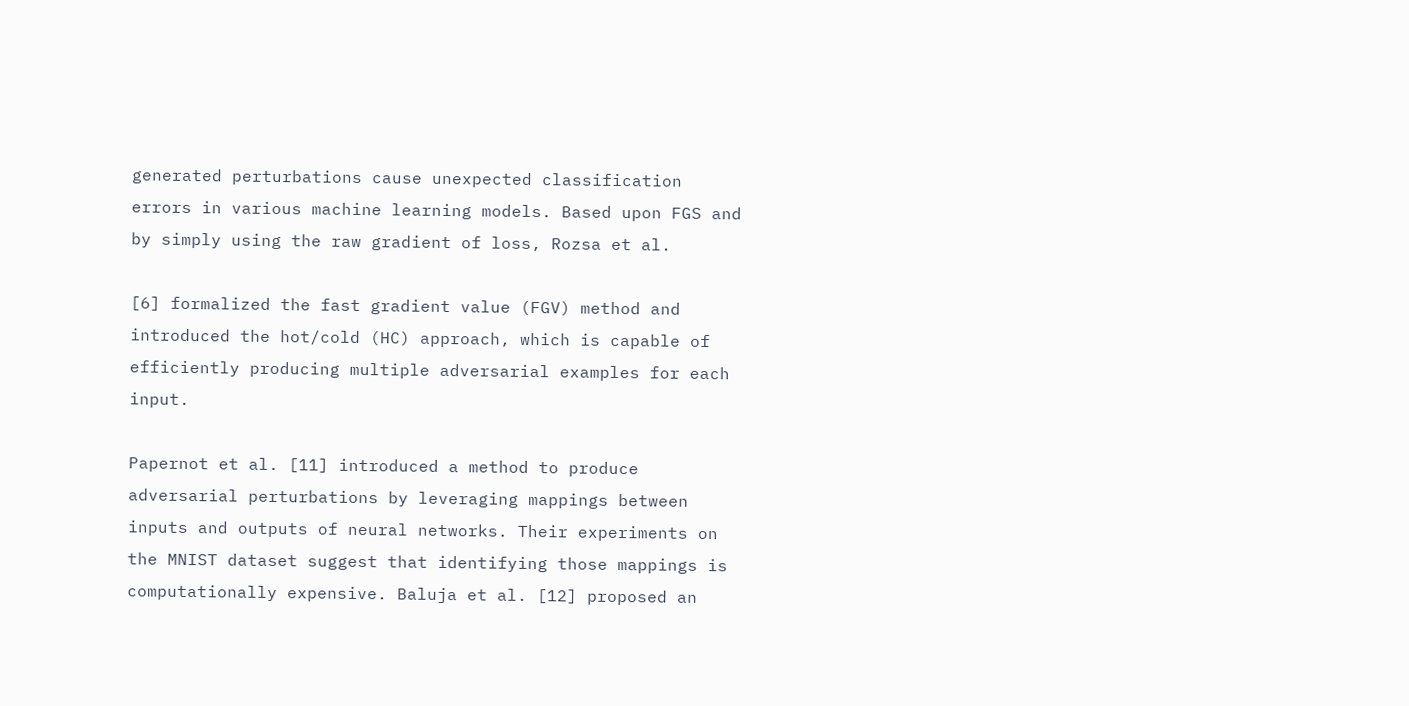generated perturbations cause unexpected classification errors in various machine learning models. Based upon FGS and by simply using the raw gradient of loss, Rozsa et al.

[6] formalized the fast gradient value (FGV) method and introduced the hot/cold (HC) approach, which is capable of efficiently producing multiple adversarial examples for each input.

Papernot et al. [11] introduced a method to produce adversarial perturbations by leveraging mappings between inputs and outputs of neural networks. Their experiments on the MNIST dataset suggest that identifying those mappings is computationally expensive. Baluja et al. [12] proposed an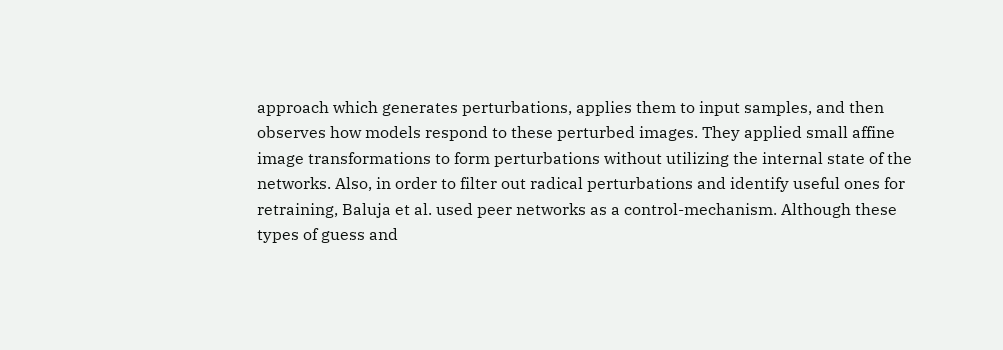approach which generates perturbations, applies them to input samples, and then observes how models respond to these perturbed images. They applied small affine image transformations to form perturbations without utilizing the internal state of the networks. Also, in order to filter out radical perturbations and identify useful ones for retraining, Baluja et al. used peer networks as a control-mechanism. Although these types of guess and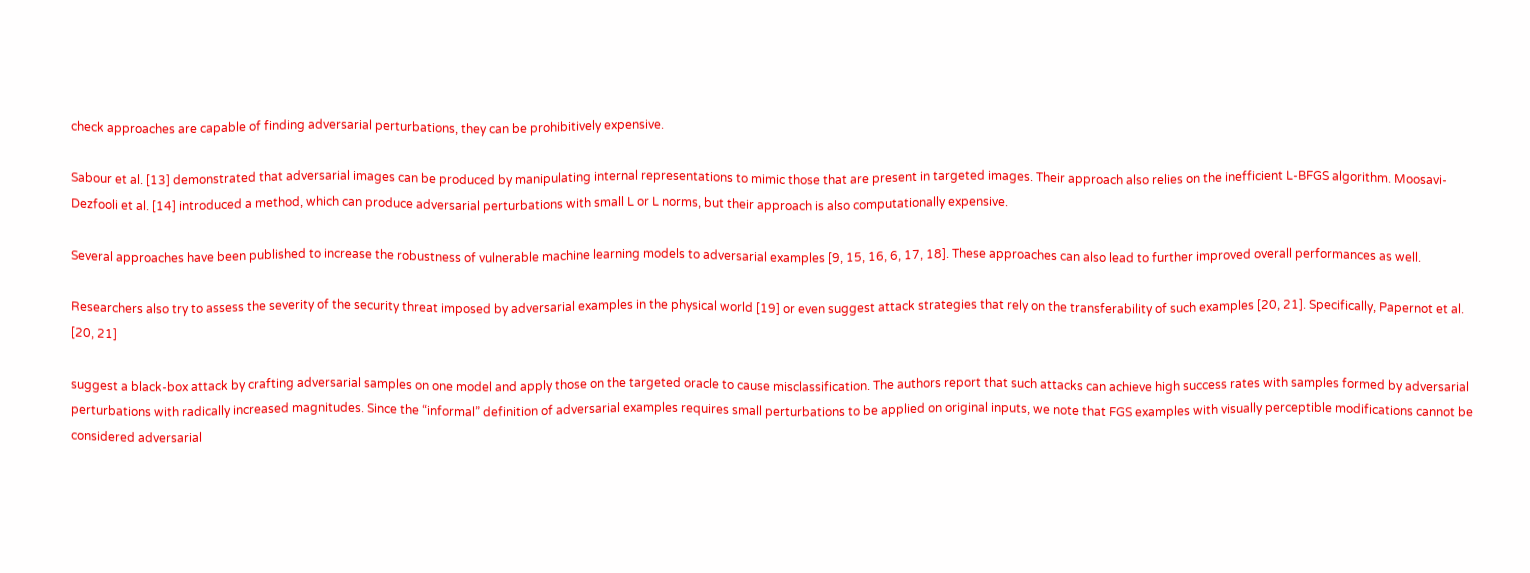check approaches are capable of finding adversarial perturbations, they can be prohibitively expensive.

Sabour et al. [13] demonstrated that adversarial images can be produced by manipulating internal representations to mimic those that are present in targeted images. Their approach also relies on the inefficient L-BFGS algorithm. Moosavi-Dezfooli et al. [14] introduced a method, which can produce adversarial perturbations with small L or L norms, but their approach is also computationally expensive.

Several approaches have been published to increase the robustness of vulnerable machine learning models to adversarial examples [9, 15, 16, 6, 17, 18]. These approaches can also lead to further improved overall performances as well.

Researchers also try to assess the severity of the security threat imposed by adversarial examples in the physical world [19] or even suggest attack strategies that rely on the transferability of such examples [20, 21]. Specifically, Papernot et al. [20, 21]

suggest a black-box attack by crafting adversarial samples on one model and apply those on the targeted oracle to cause misclassification. The authors report that such attacks can achieve high success rates with samples formed by adversarial perturbations with radically increased magnitudes. Since the “informal” definition of adversarial examples requires small perturbations to be applied on original inputs, we note that FGS examples with visually perceptible modifications cannot be considered adversarial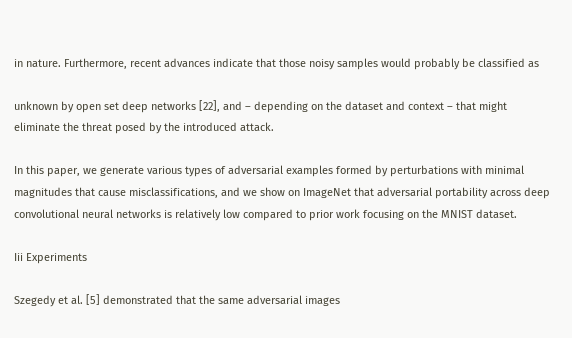in nature. Furthermore, recent advances indicate that those noisy samples would probably be classified as

unknown by open set deep networks [22], and – depending on the dataset and context – that might eliminate the threat posed by the introduced attack.

In this paper, we generate various types of adversarial examples formed by perturbations with minimal magnitudes that cause misclassifications, and we show on ImageNet that adversarial portability across deep convolutional neural networks is relatively low compared to prior work focusing on the MNIST dataset.

Iii Experiments

Szegedy et al. [5] demonstrated that the same adversarial images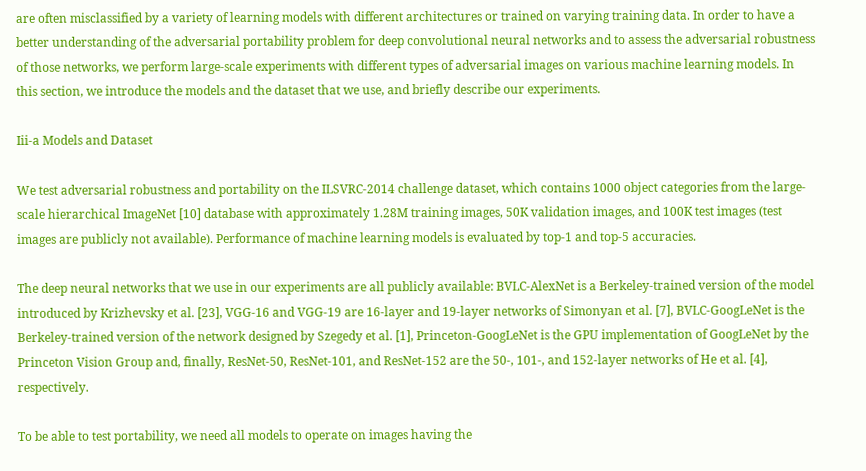are often misclassified by a variety of learning models with different architectures or trained on varying training data. In order to have a better understanding of the adversarial portability problem for deep convolutional neural networks and to assess the adversarial robustness of those networks, we perform large-scale experiments with different types of adversarial images on various machine learning models. In this section, we introduce the models and the dataset that we use, and briefly describe our experiments.

Iii-a Models and Dataset

We test adversarial robustness and portability on the ILSVRC-2014 challenge dataset, which contains 1000 object categories from the large-scale hierarchical ImageNet [10] database with approximately 1.28M training images, 50K validation images, and 100K test images (test images are publicly not available). Performance of machine learning models is evaluated by top-1 and top-5 accuracies.

The deep neural networks that we use in our experiments are all publicly available: BVLC-AlexNet is a Berkeley-trained version of the model introduced by Krizhevsky et al. [23], VGG-16 and VGG-19 are 16-layer and 19-layer networks of Simonyan et al. [7], BVLC-GoogLeNet is the Berkeley-trained version of the network designed by Szegedy et al. [1], Princeton-GoogLeNet is the GPU implementation of GoogLeNet by the Princeton Vision Group and, finally, ResNet-50, ResNet-101, and ResNet-152 are the 50-, 101-, and 152-layer networks of He et al. [4], respectively.

To be able to test portability, we need all models to operate on images having the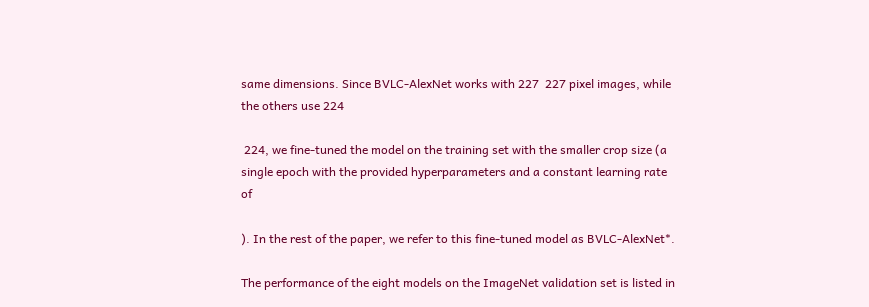same dimensions. Since BVLC-AlexNet works with 227  227 pixel images, while the others use 224

 224, we fine-tuned the model on the training set with the smaller crop size (a single epoch with the provided hyperparameters and a constant learning rate of

). In the rest of the paper, we refer to this fine-tuned model as BVLC-AlexNet*.

The performance of the eight models on the ImageNet validation set is listed in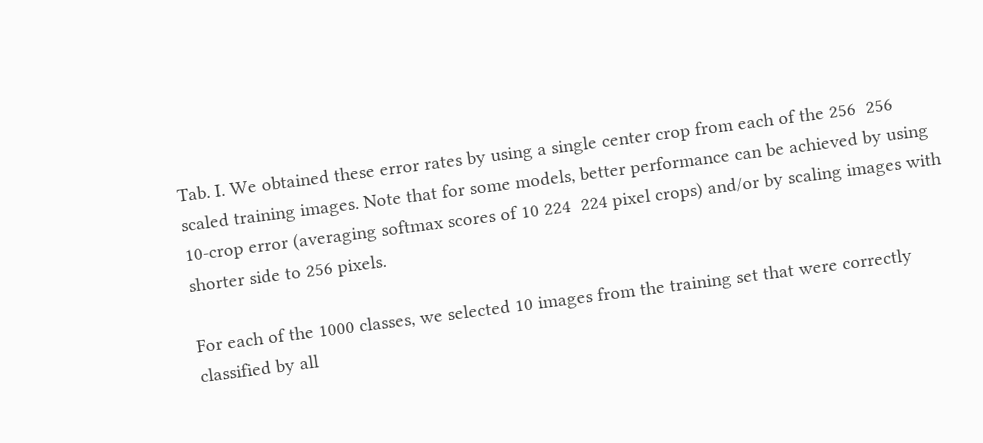Tab. I. We obtained these error rates by using a single center crop from each of the 256  256 scaled training images. Note that for some models, better performance can be achieved by using 10-crop error (averaging softmax scores of 10 224  224 pixel crops) and/or by scaling images with shorter side to 256 pixels.

For each of the 1000 classes, we selected 10 images from the training set that were correctly classified by all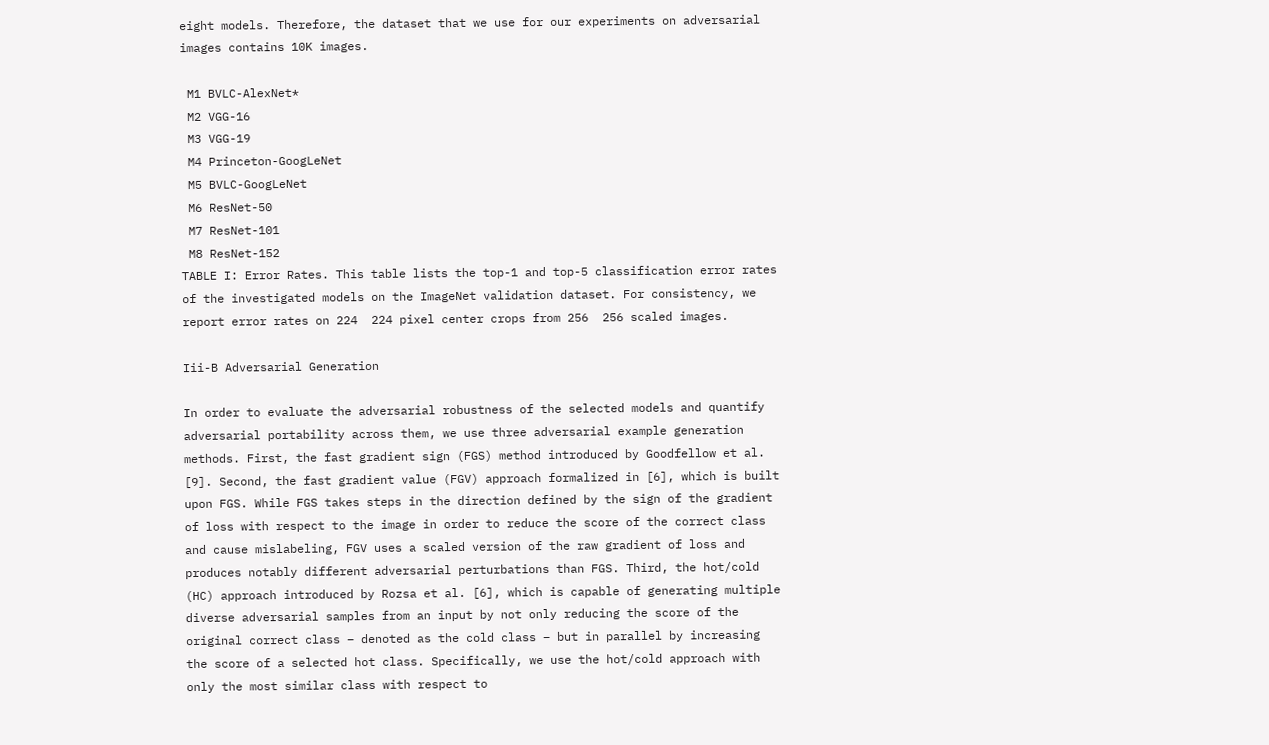eight models. Therefore, the dataset that we use for our experiments on adversarial images contains 10K images.

 M1 BVLC-AlexNet*
 M2 VGG-16
 M3 VGG-19
 M4 Princeton-GoogLeNet
 M5 BVLC-GoogLeNet
 M6 ResNet-50
 M7 ResNet-101
 M8 ResNet-152
TABLE I: Error Rates. This table lists the top-1 and top-5 classification error rates of the investigated models on the ImageNet validation dataset. For consistency, we report error rates on 224  224 pixel center crops from 256  256 scaled images.

Iii-B Adversarial Generation

In order to evaluate the adversarial robustness of the selected models and quantify adversarial portability across them, we use three adversarial example generation methods. First, the fast gradient sign (FGS) method introduced by Goodfellow et al. [9]. Second, the fast gradient value (FGV) approach formalized in [6], which is built upon FGS. While FGS takes steps in the direction defined by the sign of the gradient of loss with respect to the image in order to reduce the score of the correct class and cause mislabeling, FGV uses a scaled version of the raw gradient of loss and produces notably different adversarial perturbations than FGS. Third, the hot/cold (HC) approach introduced by Rozsa et al. [6], which is capable of generating multiple diverse adversarial samples from an input by not only reducing the score of the original correct class – denoted as the cold class – but in parallel by increasing the score of a selected hot class. Specifically, we use the hot/cold approach with only the most similar class with respect to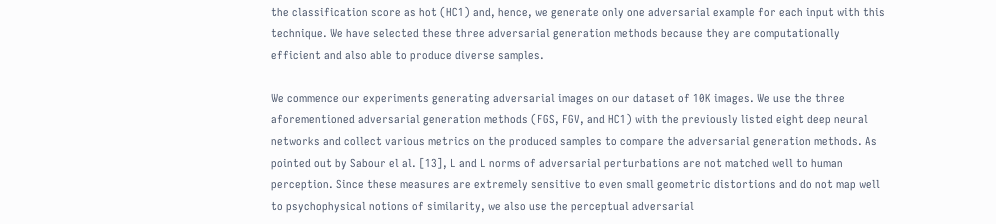the classification score as hot (HC1) and, hence, we generate only one adversarial example for each input with this technique. We have selected these three adversarial generation methods because they are computationally efficient and also able to produce diverse samples.

We commence our experiments generating adversarial images on our dataset of 10K images. We use the three aforementioned adversarial generation methods (FGS, FGV, and HC1) with the previously listed eight deep neural networks and collect various metrics on the produced samples to compare the adversarial generation methods. As pointed out by Sabour el al. [13], L and L norms of adversarial perturbations are not matched well to human perception. Since these measures are extremely sensitive to even small geometric distortions and do not map well to psychophysical notions of similarity, we also use the perceptual adversarial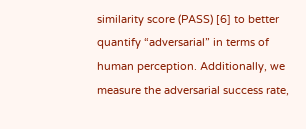similarity score (PASS) [6] to better quantify “adversarial” in terms of human perception. Additionally, we measure the adversarial success rate,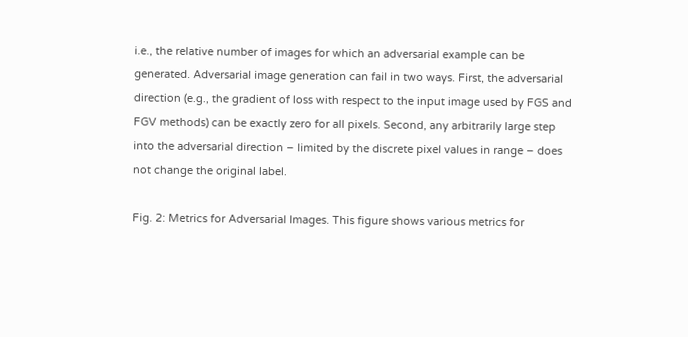i.e., the relative number of images for which an adversarial example can be generated. Adversarial image generation can fail in two ways. First, the adversarial direction (e.g., the gradient of loss with respect to the input image used by FGS and FGV methods) can be exactly zero for all pixels. Second, any arbitrarily large step into the adversarial direction – limited by the discrete pixel values in range – does not change the original label.

Fig. 2: Metrics for Adversarial Images. This figure shows various metrics for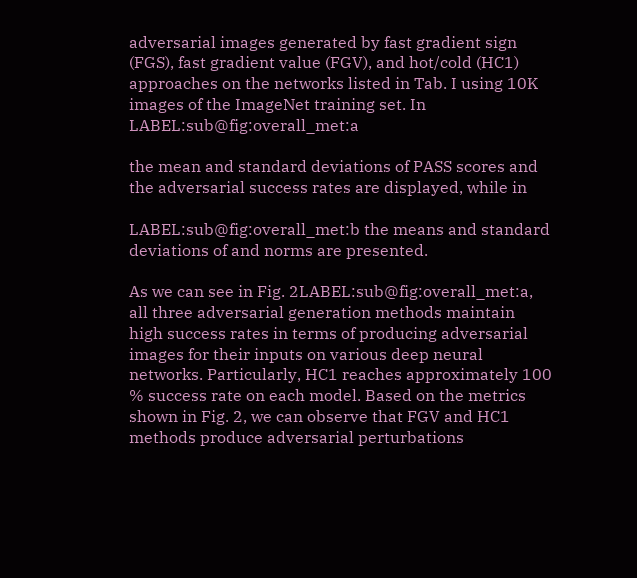adversarial images generated by fast gradient sign (FGS), fast gradient value (FGV), and hot/cold (HC1) approaches on the networks listed in Tab. I using 10K images of the ImageNet training set. In LABEL:sub@fig:overall_met:a

the mean and standard deviations of PASS scores and the adversarial success rates are displayed, while in

LABEL:sub@fig:overall_met:b the means and standard deviations of and norms are presented.

As we can see in Fig. 2LABEL:sub@fig:overall_met:a, all three adversarial generation methods maintain high success rates in terms of producing adversarial images for their inputs on various deep neural networks. Particularly, HC1 reaches approximately 100 % success rate on each model. Based on the metrics shown in Fig. 2, we can observe that FGV and HC1 methods produce adversarial perturbations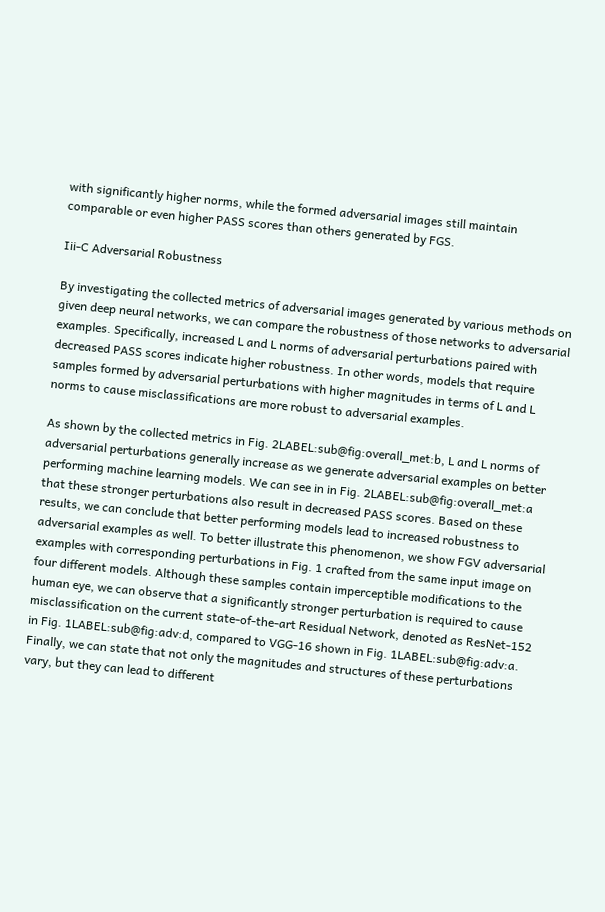with significantly higher norms, while the formed adversarial images still maintain comparable or even higher PASS scores than others generated by FGS.

Iii-C Adversarial Robustness

By investigating the collected metrics of adversarial images generated by various methods on given deep neural networks, we can compare the robustness of those networks to adversarial examples. Specifically, increased L and L norms of adversarial perturbations paired with decreased PASS scores indicate higher robustness. In other words, models that require samples formed by adversarial perturbations with higher magnitudes in terms of L and L norms to cause misclassifications are more robust to adversarial examples.

As shown by the collected metrics in Fig. 2LABEL:sub@fig:overall_met:b, L and L norms of adversarial perturbations generally increase as we generate adversarial examples on better performing machine learning models. We can see in in Fig. 2LABEL:sub@fig:overall_met:a that these stronger perturbations also result in decreased PASS scores. Based on these results, we can conclude that better performing models lead to increased robustness to adversarial examples as well. To better illustrate this phenomenon, we show FGV adversarial examples with corresponding perturbations in Fig. 1 crafted from the same input image on four different models. Although these samples contain imperceptible modifications to the human eye, we can observe that a significantly stronger perturbation is required to cause misclassification on the current state-of-the-art Residual Network, denoted as ResNet-152 in Fig. 1LABEL:sub@fig:adv:d, compared to VGG-16 shown in Fig. 1LABEL:sub@fig:adv:a. Finally, we can state that not only the magnitudes and structures of these perturbations vary, but they can lead to different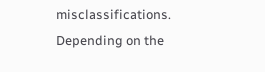misclassifications. Depending on the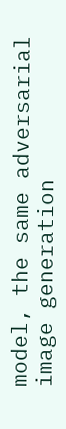model, the same adversarial image generation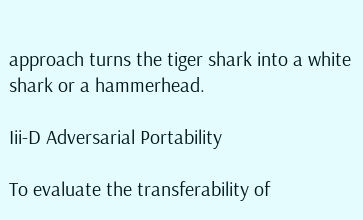approach turns the tiger shark into a white shark or a hammerhead.

Iii-D Adversarial Portability

To evaluate the transferability of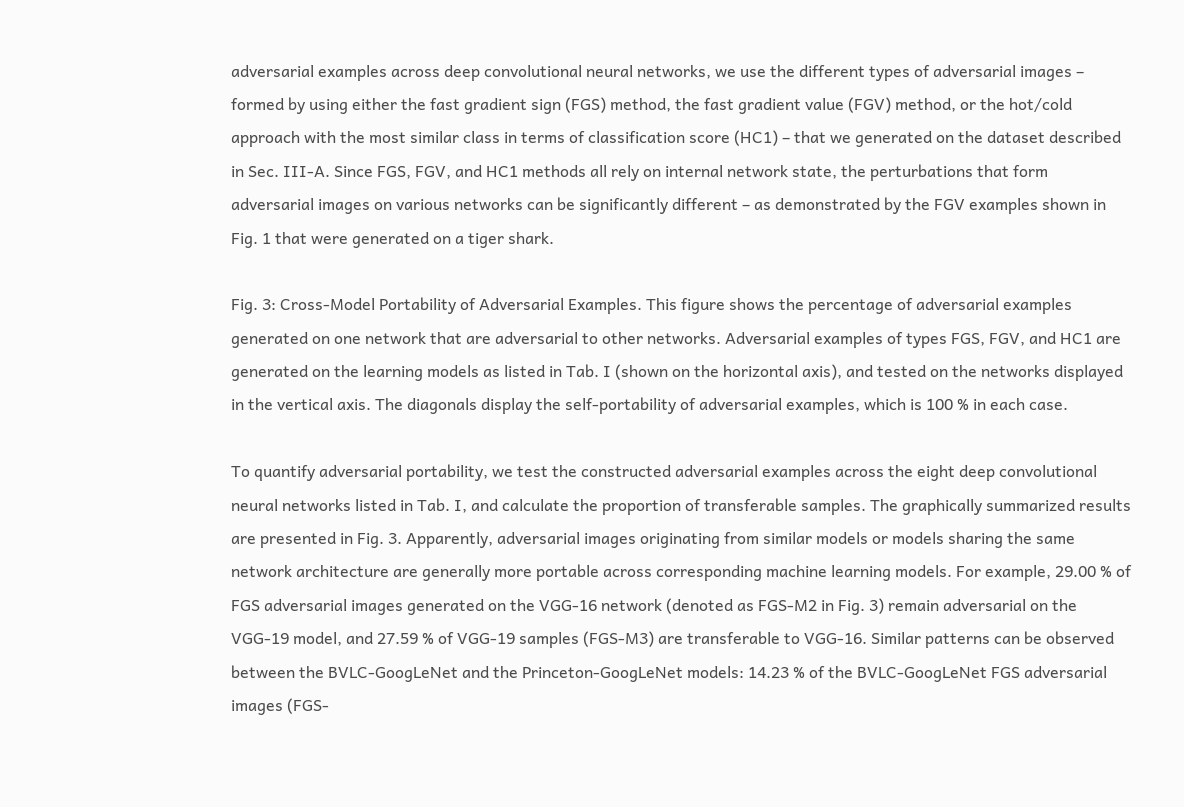adversarial examples across deep convolutional neural networks, we use the different types of adversarial images – formed by using either the fast gradient sign (FGS) method, the fast gradient value (FGV) method, or the hot/cold approach with the most similar class in terms of classification score (HC1) – that we generated on the dataset described in Sec. III-A. Since FGS, FGV, and HC1 methods all rely on internal network state, the perturbations that form adversarial images on various networks can be significantly different – as demonstrated by the FGV examples shown in Fig. 1 that were generated on a tiger shark.

Fig. 3: Cross-Model Portability of Adversarial Examples. This figure shows the percentage of adversarial examples generated on one network that are adversarial to other networks. Adversarial examples of types FGS, FGV, and HC1 are generated on the learning models as listed in Tab. I (shown on the horizontal axis), and tested on the networks displayed in the vertical axis. The diagonals display the self-portability of adversarial examples, which is 100 % in each case.

To quantify adversarial portability, we test the constructed adversarial examples across the eight deep convolutional neural networks listed in Tab. I, and calculate the proportion of transferable samples. The graphically summarized results are presented in Fig. 3. Apparently, adversarial images originating from similar models or models sharing the same network architecture are generally more portable across corresponding machine learning models. For example, 29.00 % of FGS adversarial images generated on the VGG-16 network (denoted as FGS-M2 in Fig. 3) remain adversarial on the VGG-19 model, and 27.59 % of VGG-19 samples (FGS-M3) are transferable to VGG-16. Similar patterns can be observed between the BVLC-GoogLeNet and the Princeton-GoogLeNet models: 14.23 % of the BVLC-GoogLeNet FGS adversarial images (FGS-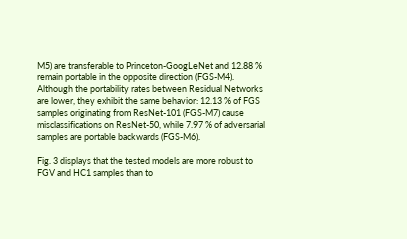M5) are transferable to Princeton-GoogLeNet and 12.88 % remain portable in the opposite direction (FGS-M4). Although the portability rates between Residual Networks are lower, they exhibit the same behavior: 12.13 % of FGS samples originating from ResNet-101 (FGS-M7) cause misclassifications on ResNet-50, while 7.97 % of adversarial samples are portable backwards (FGS-M6).

Fig. 3 displays that the tested models are more robust to FGV and HC1 samples than to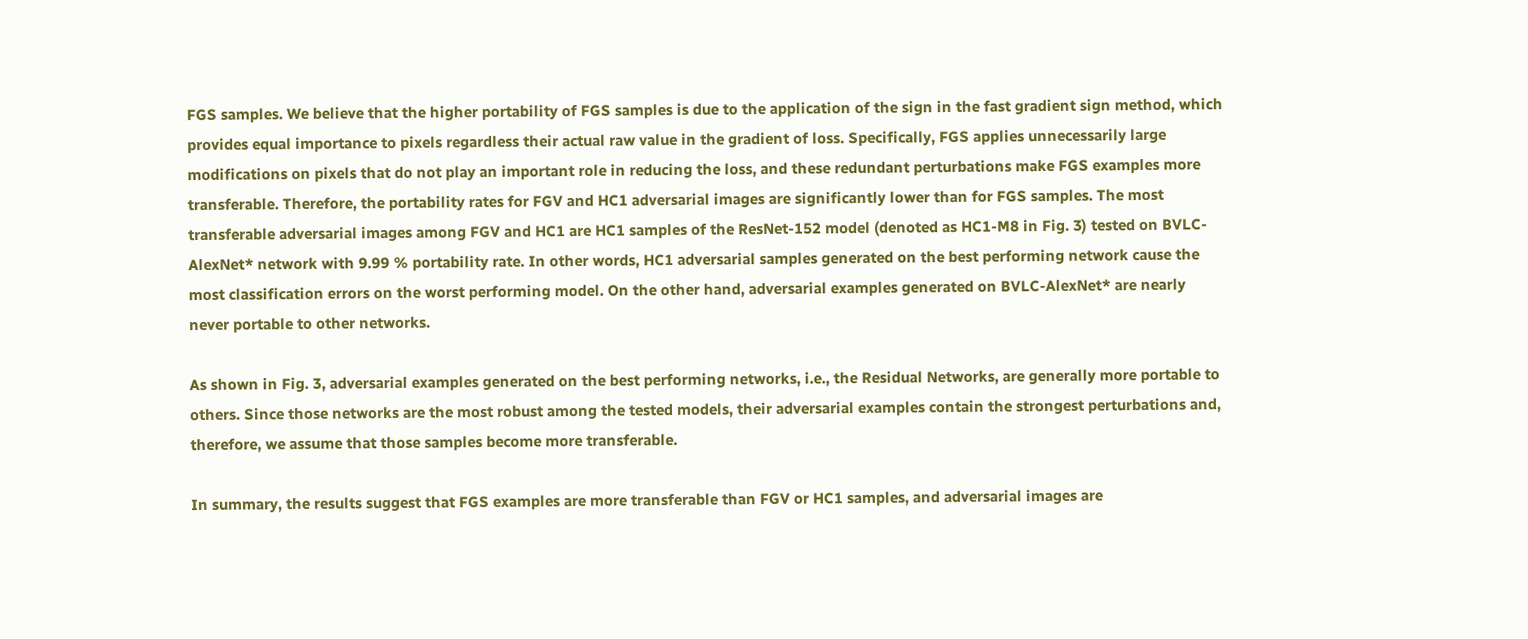FGS samples. We believe that the higher portability of FGS samples is due to the application of the sign in the fast gradient sign method, which provides equal importance to pixels regardless their actual raw value in the gradient of loss. Specifically, FGS applies unnecessarily large modifications on pixels that do not play an important role in reducing the loss, and these redundant perturbations make FGS examples more transferable. Therefore, the portability rates for FGV and HC1 adversarial images are significantly lower than for FGS samples. The most transferable adversarial images among FGV and HC1 are HC1 samples of the ResNet-152 model (denoted as HC1-M8 in Fig. 3) tested on BVLC-AlexNet* network with 9.99 % portability rate. In other words, HC1 adversarial samples generated on the best performing network cause the most classification errors on the worst performing model. On the other hand, adversarial examples generated on BVLC-AlexNet* are nearly never portable to other networks.

As shown in Fig. 3, adversarial examples generated on the best performing networks, i.e., the Residual Networks, are generally more portable to others. Since those networks are the most robust among the tested models, their adversarial examples contain the strongest perturbations and, therefore, we assume that those samples become more transferable.

In summary, the results suggest that FGS examples are more transferable than FGV or HC1 samples, and adversarial images are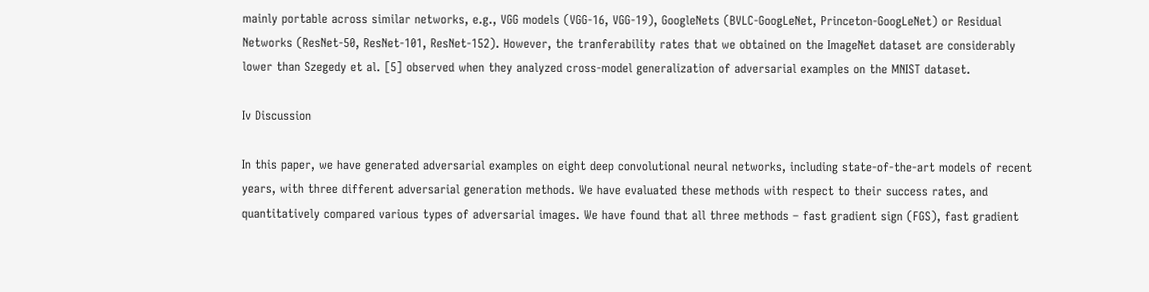mainly portable across similar networks, e.g., VGG models (VGG-16, VGG-19), GoogleNets (BVLC-GoogLeNet, Princeton-GoogLeNet) or Residual Networks (ResNet-50, ResNet-101, ResNet-152). However, the tranferability rates that we obtained on the ImageNet dataset are considerably lower than Szegedy et al. [5] observed when they analyzed cross-model generalization of adversarial examples on the MNIST dataset.

Iv Discussion

In this paper, we have generated adversarial examples on eight deep convolutional neural networks, including state-of-the-art models of recent years, with three different adversarial generation methods. We have evaluated these methods with respect to their success rates, and quantitatively compared various types of adversarial images. We have found that all three methods – fast gradient sign (FGS), fast gradient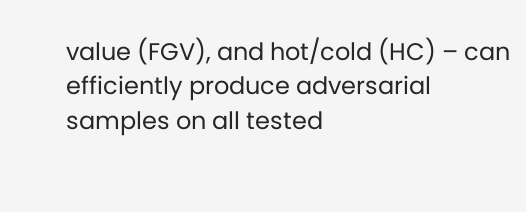value (FGV), and hot/cold (HC) – can efficiently produce adversarial samples on all tested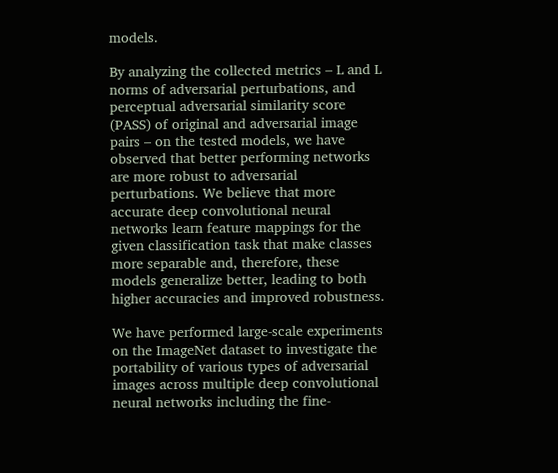models.

By analyzing the collected metrics – L and L norms of adversarial perturbations, and perceptual adversarial similarity score (PASS) of original and adversarial image pairs – on the tested models, we have observed that better performing networks are more robust to adversarial perturbations. We believe that more accurate deep convolutional neural networks learn feature mappings for the given classification task that make classes more separable and, therefore, these models generalize better, leading to both higher accuracies and improved robustness.

We have performed large-scale experiments on the ImageNet dataset to investigate the portability of various types of adversarial images across multiple deep convolutional neural networks including the fine-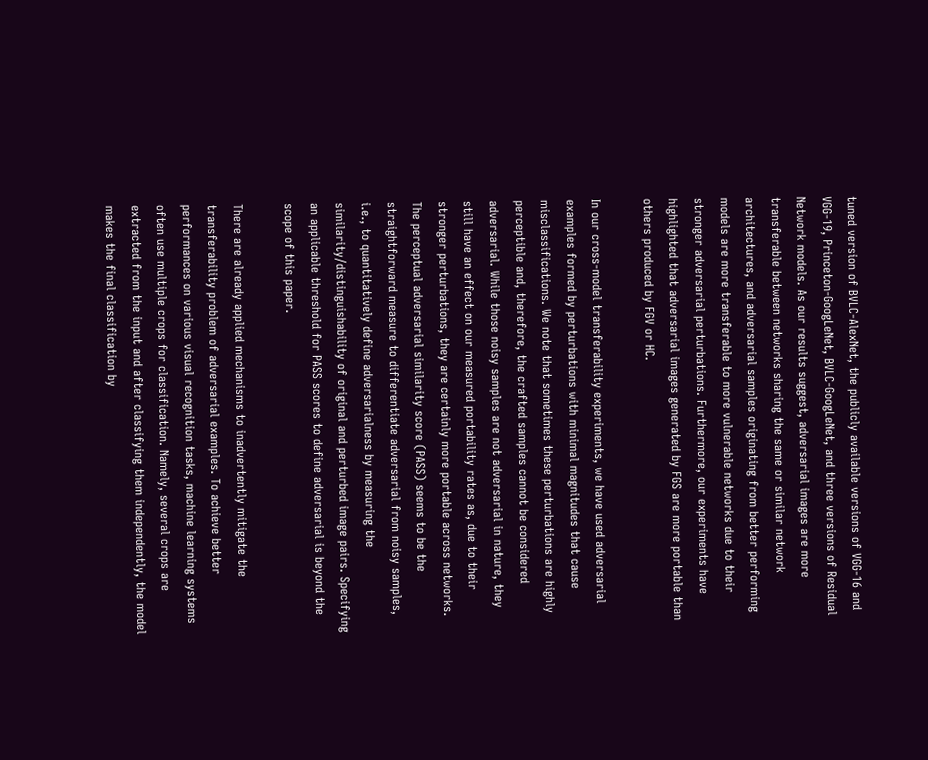tuned version of BVLC-AlexNet, the publicly available versions of VGG-16 and VGG-19, Princeton-GoogLeNet, BVLC-GoogLeNet, and three versions of Residual Network models. As our results suggest, adversarial images are more transferable between networks sharing the same or similar network architectures, and adversarial samples originating from better performing models are more transferable to more vulnerable networks due to their stronger adversarial perturbations. Furthermore, our experiments have highlighted that adversarial images generated by FGS are more portable than others produced by FGV or HC.

In our cross-model transferability experiments, we have used adversarial examples formed by perturbations with minimal magnitudes that cause misclassifications. We note that sometimes these perturbations are highly perceptible and, therefore, the crafted samples cannot be considered adversarial. While those noisy samples are not adversarial in nature, they still have an effect on our measured portability rates as, due to their stronger perturbations, they are certainly more portable across networks. The perceptual adversarial similarity score (PASS) seems to be the straightforward measure to differentiate adversarial from noisy samples, i.e., to quantitatively define adversarialness by measuring the similarity/distinguishability of original and perturbed image pairs. Specifying an applicable threshold for PASS scores to define adversarial is beyond the scope of this paper.

There are already applied mechanisms to inadvertently mitigate the transferability problem of adversarial examples. To achieve better performances on various visual recognition tasks, machine learning systems often use multiple crops for classification. Namely, several crops are extracted from the input and after classifying them independently, the model makes the final classification by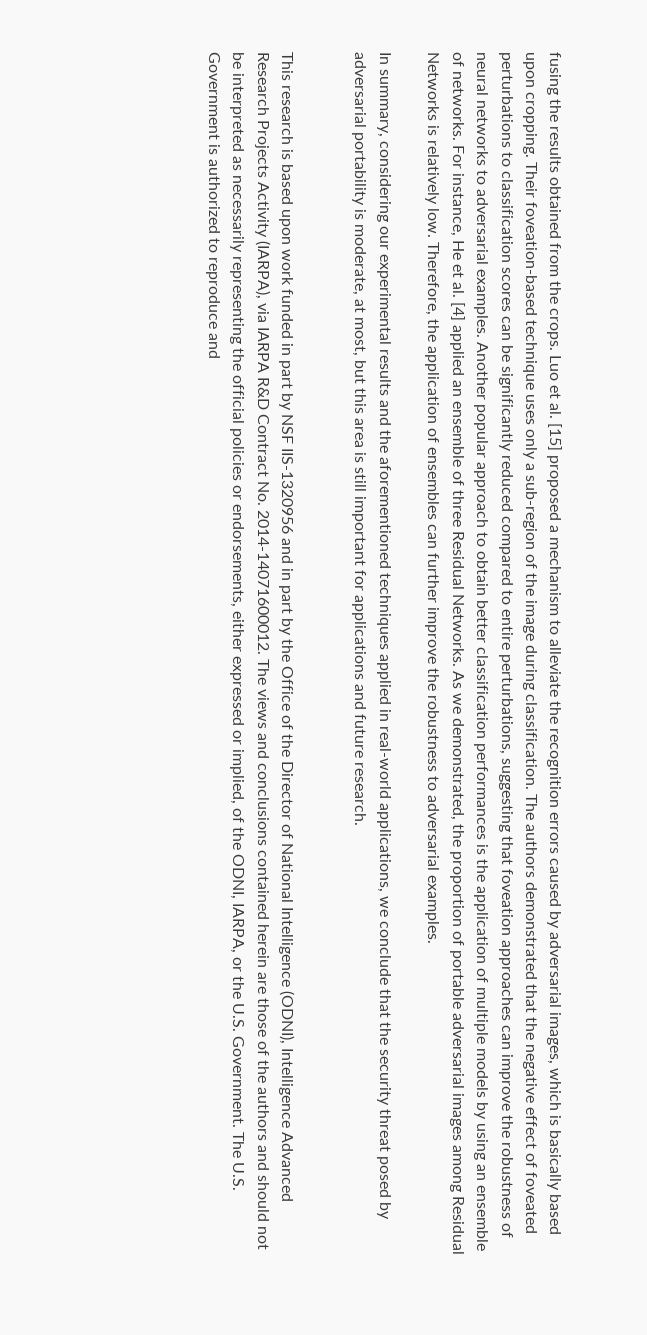fusing the results obtained from the crops. Luo et al. [15] proposed a mechanism to alleviate the recognition errors caused by adversarial images, which is basically based upon cropping. Their foveation-based technique uses only a sub-region of the image during classification. The authors demonstrated that the negative effect of foveated perturbations to classification scores can be significantly reduced compared to entire perturbations, suggesting that foveation approaches can improve the robustness of neural networks to adversarial examples. Another popular approach to obtain better classification performances is the application of multiple models by using an ensemble of networks. For instance, He et al. [4] applied an ensemble of three Residual Networks. As we demonstrated, the proportion of portable adversarial images among Residual Networks is relatively low. Therefore, the application of ensembles can further improve the robustness to adversarial examples.

In summary, considering our experimental results and the aforementioned techniques applied in real-world applications, we conclude that the security threat posed by adversarial portability is moderate, at most, but this area is still important for applications and future research.


This research is based upon work funded in part by NSF IIS-1320956 and in part by the Office of the Director of National Intelligence (ODNI), Intelligence Advanced Research Projects Activity (IARPA), via IARPA R&D Contract No. 2014-14071600012. The views and conclusions contained herein are those of the authors and should not be interpreted as necessarily representing the official policies or endorsements, either expressed or implied, of the ODNI, IARPA, or the U.S. Government. The U.S. Government is authorized to reproduce and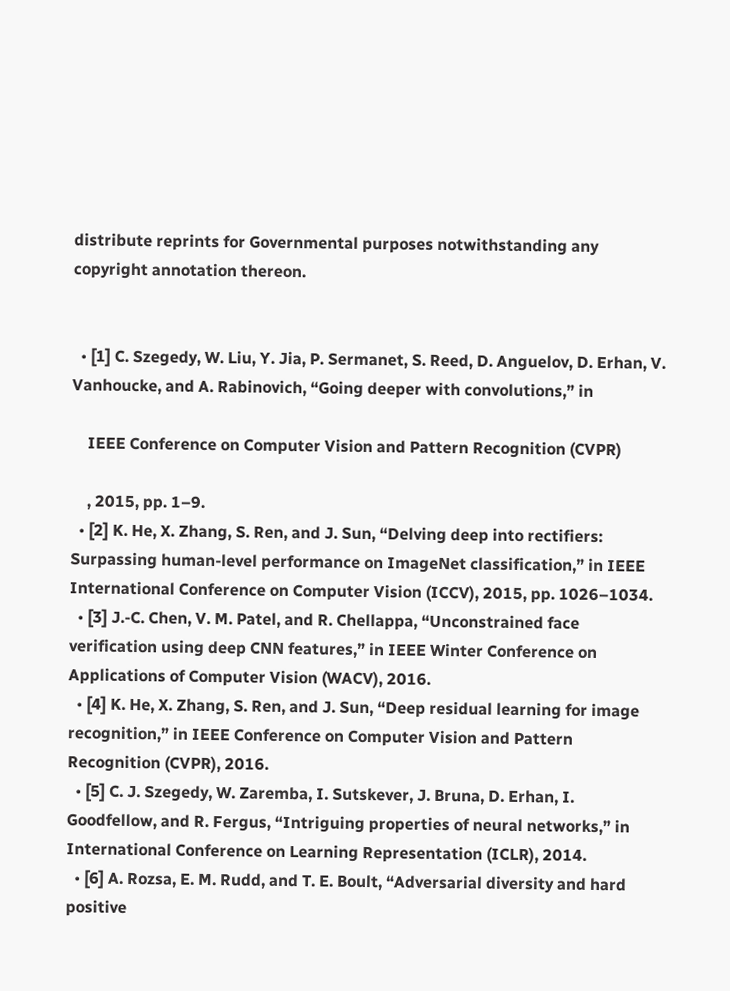distribute reprints for Governmental purposes notwithstanding any copyright annotation thereon.


  • [1] C. Szegedy, W. Liu, Y. Jia, P. Sermanet, S. Reed, D. Anguelov, D. Erhan, V. Vanhoucke, and A. Rabinovich, “Going deeper with convolutions,” in

    IEEE Conference on Computer Vision and Pattern Recognition (CVPR)

    , 2015, pp. 1–9.
  • [2] K. He, X. Zhang, S. Ren, and J. Sun, “Delving deep into rectifiers: Surpassing human-level performance on ImageNet classification,” in IEEE International Conference on Computer Vision (ICCV), 2015, pp. 1026–1034.
  • [3] J.-C. Chen, V. M. Patel, and R. Chellappa, “Unconstrained face verification using deep CNN features,” in IEEE Winter Conference on Applications of Computer Vision (WACV), 2016.
  • [4] K. He, X. Zhang, S. Ren, and J. Sun, “Deep residual learning for image recognition,” in IEEE Conference on Computer Vision and Pattern Recognition (CVPR), 2016.
  • [5] C. J. Szegedy, W. Zaremba, I. Sutskever, J. Bruna, D. Erhan, I. Goodfellow, and R. Fergus, “Intriguing properties of neural networks,” in International Conference on Learning Representation (ICLR), 2014.
  • [6] A. Rozsa, E. M. Rudd, and T. E. Boult, “Adversarial diversity and hard positive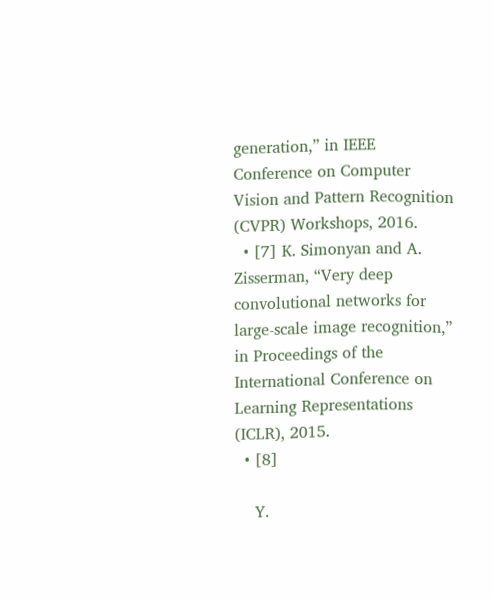generation,” in IEEE Conference on Computer Vision and Pattern Recognition (CVPR) Workshops, 2016.
  • [7] K. Simonyan and A. Zisserman, “Very deep convolutional networks for large-scale image recognition,” in Proceedings of the International Conference on Learning Representations (ICLR), 2015.
  • [8]

    Y.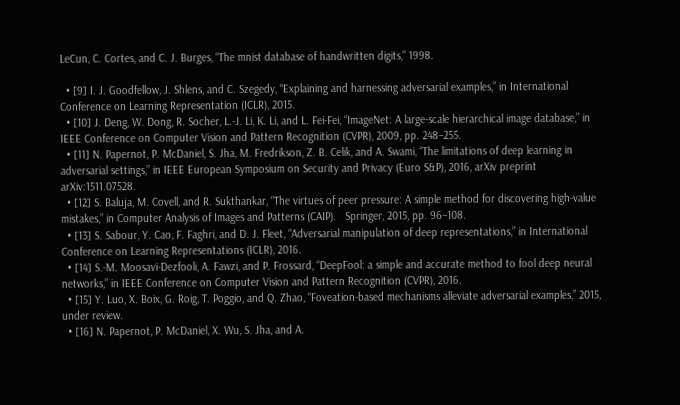LeCun, C. Cortes, and C. J. Burges, “The mnist database of handwritten digits,” 1998.

  • [9] I. J. Goodfellow, J. Shlens, and C. Szegedy, “Explaining and harnessing adversarial examples,” in International Conference on Learning Representation (ICLR), 2015.
  • [10] J. Deng, W. Dong, R. Socher, L.-J. Li, K. Li, and L. Fei-Fei, “ImageNet: A large-scale hierarchical image database,” in IEEE Conference on Computer Vision and Pattern Recognition (CVPR), 2009, pp. 248–255.
  • [11] N. Papernot, P. McDaniel, S. Jha, M. Fredrikson, Z. B. Celik, and A. Swami, “The limitations of deep learning in adversarial settings,” in IEEE European Symposium on Security and Privacy (Euro S&P), 2016, arXiv preprint arXiv:1511.07528.
  • [12] S. Baluja, M. Covell, and R. Sukthankar, “The virtues of peer pressure: A simple method for discovering high-value mistakes,” in Computer Analysis of Images and Patterns (CAIP).   Springer, 2015, pp. 96–108.
  • [13] S. Sabour, Y. Cao, F. Faghri, and D. J. Fleet, “Adversarial manipulation of deep representations,” in International Conference on Learning Representations (ICLR), 2016.
  • [14] S.-M. Moosavi-Dezfooli, A. Fawzi, and P. Frossard, “DeepFool: a simple and accurate method to fool deep neural networks,” in IEEE Conference on Computer Vision and Pattern Recognition (CVPR), 2016.
  • [15] Y. Luo, X. Boix, G. Roig, T. Poggio, and Q. Zhao, “Foveation-based mechanisms alleviate adversarial examples,” 2015, under review.
  • [16] N. Papernot, P. McDaniel, X. Wu, S. Jha, and A.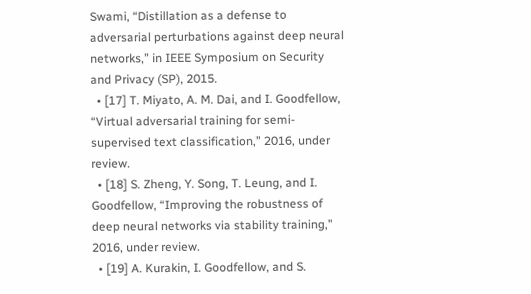Swami, “Distillation as a defense to adversarial perturbations against deep neural networks,” in IEEE Symposium on Security and Privacy (SP), 2015.
  • [17] T. Miyato, A. M. Dai, and I. Goodfellow, “Virtual adversarial training for semi-supervised text classification,” 2016, under review.
  • [18] S. Zheng, Y. Song, T. Leung, and I. Goodfellow, “Improving the robustness of deep neural networks via stability training,” 2016, under review.
  • [19] A. Kurakin, I. Goodfellow, and S.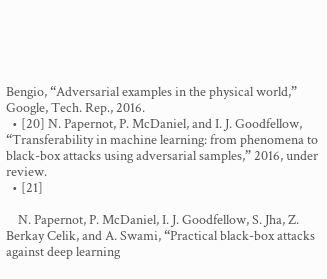Bengio, “Adversarial examples in the physical world,” Google, Tech. Rep., 2016.
  • [20] N. Papernot, P. McDaniel, and I. J. Goodfellow, “Transferability in machine learning: from phenomena to black-box attacks using adversarial samples,” 2016, under review.
  • [21]

    N. Papernot, P. McDaniel, I. J. Goodfellow, S. Jha, Z. Berkay Celik, and A. Swami, “Practical black-box attacks against deep learning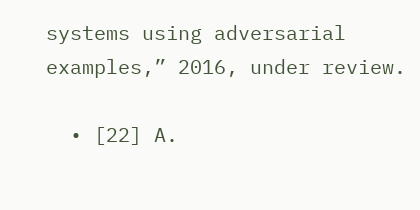systems using adversarial examples,” 2016, under review.

  • [22] A.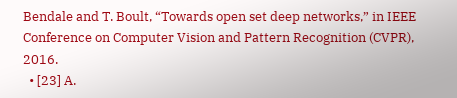Bendale and T. Boult, “Towards open set deep networks,” in IEEE Conference on Computer Vision and Pattern Recognition (CVPR), 2016.
  • [23] A.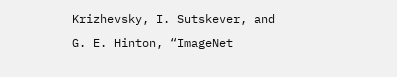Krizhevsky, I. Sutskever, and G. E. Hinton, “ImageNet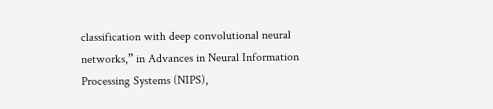classification with deep convolutional neural networks,” in Advances in Neural Information Processing Systems (NIPS),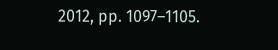2012, pp. 1097–1105.